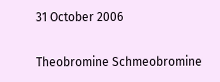31 October 2006

Theobromine Schmeobromine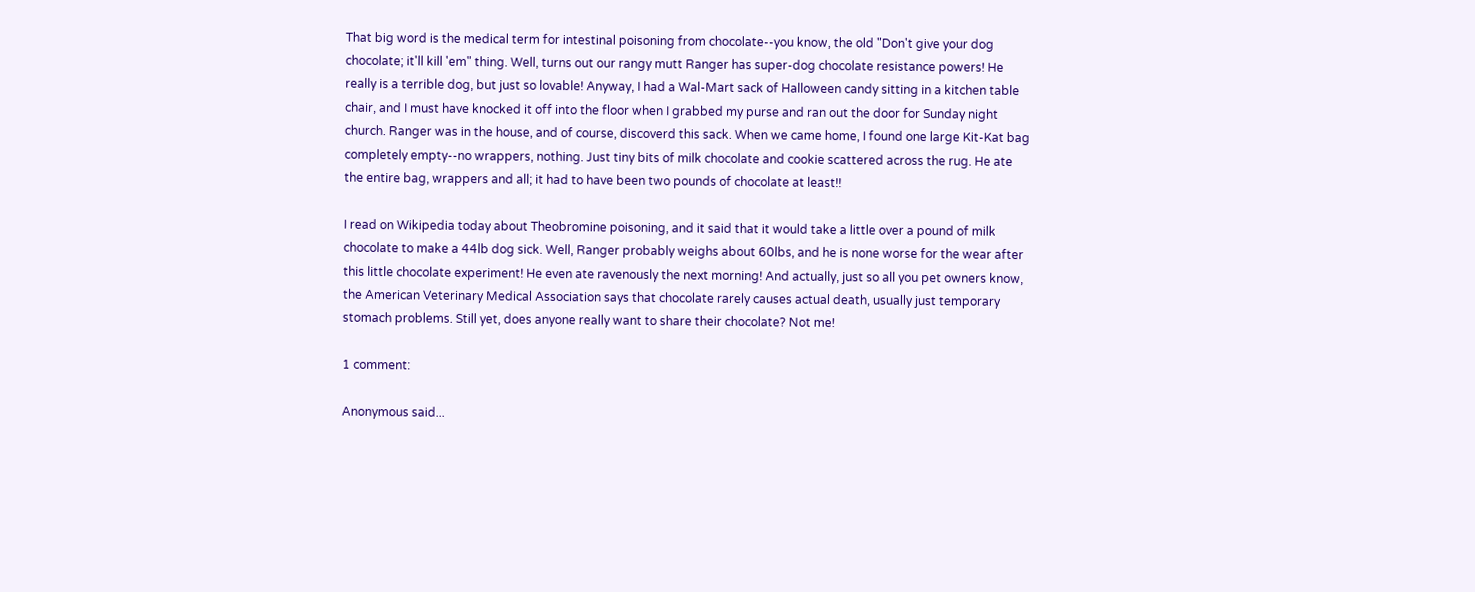That big word is the medical term for intestinal poisoning from chocolate--you know, the old "Don't give your dog chocolate; it'll kill 'em" thing. Well, turns out our rangy mutt Ranger has super-dog chocolate resistance powers! He really is a terrible dog, but just so lovable! Anyway, I had a Wal-Mart sack of Halloween candy sitting in a kitchen table chair, and I must have knocked it off into the floor when I grabbed my purse and ran out the door for Sunday night church. Ranger was in the house, and of course, discoverd this sack. When we came home, I found one large Kit-Kat bag completely empty--no wrappers, nothing. Just tiny bits of milk chocolate and cookie scattered across the rug. He ate the entire bag, wrappers and all; it had to have been two pounds of chocolate at least!!

I read on Wikipedia today about Theobromine poisoning, and it said that it would take a little over a pound of milk chocolate to make a 44lb dog sick. Well, Ranger probably weighs about 60lbs, and he is none worse for the wear after this little chocolate experiment! He even ate ravenously the next morning! And actually, just so all you pet owners know, the American Veterinary Medical Association says that chocolate rarely causes actual death, usually just temporary stomach problems. Still yet, does anyone really want to share their chocolate? Not me!

1 comment:

Anonymous said...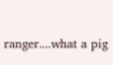ranger....what a pig